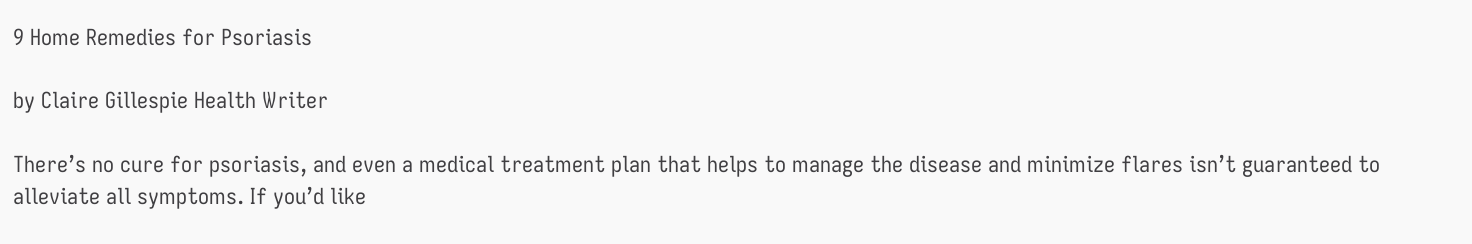9 Home Remedies for Psoriasis

by Claire Gillespie Health Writer

There’s no cure for psoriasis, and even a medical treatment plan that helps to manage the disease and minimize flares isn’t guaranteed to alleviate all symptoms. If you’d like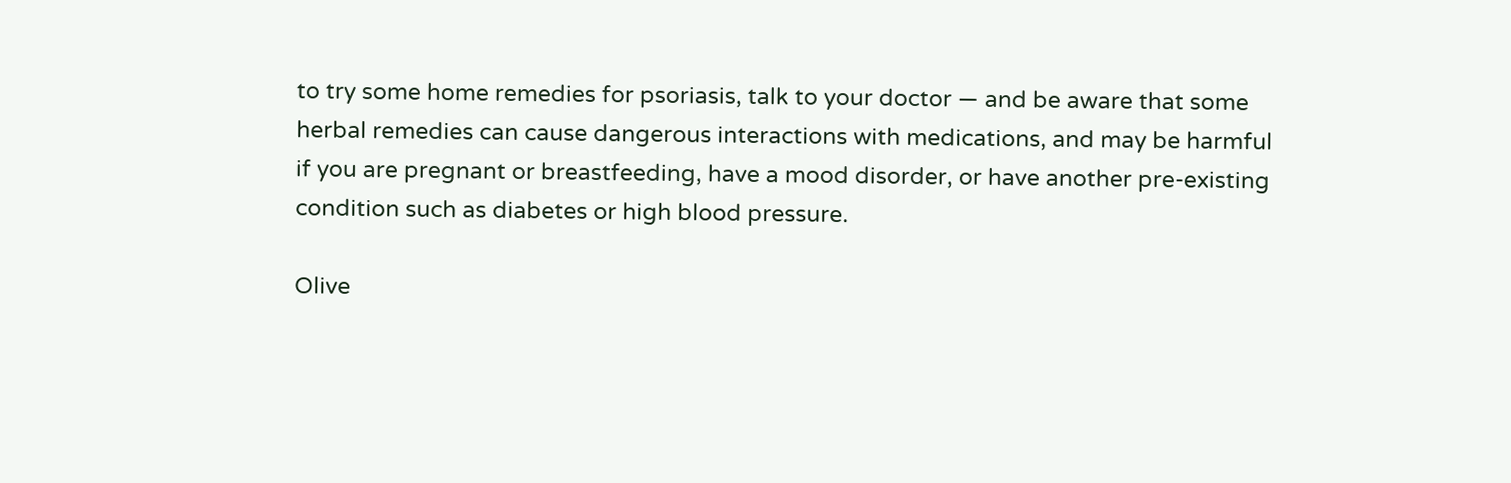to try some home remedies for psoriasis, talk to your doctor — and be aware that some herbal remedies can cause dangerous interactions with medications, and may be harmful if you are pregnant or breastfeeding, have a mood disorder, or have another pre-existing condition such as diabetes or high blood pressure.

Olive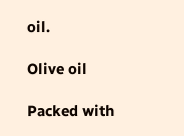oil.

Olive oil

Packed with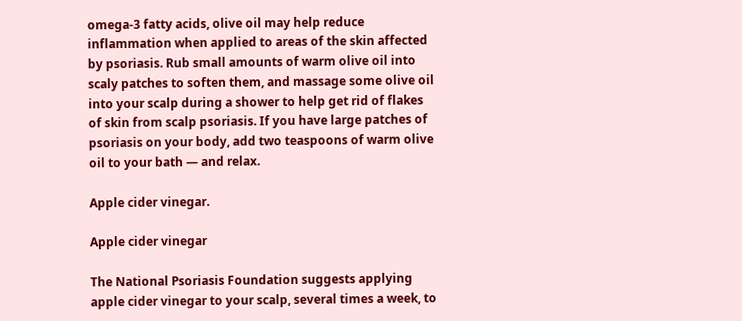omega-3 fatty acids, olive oil may help reduce inflammation when applied to areas of the skin affected by psoriasis. Rub small amounts of warm olive oil into scaly patches to soften them, and massage some olive oil into your scalp during a shower to help get rid of flakes of skin from scalp psoriasis. If you have large patches of psoriasis on your body, add two teaspoons of warm olive oil to your bath — and relax.

Apple cider vinegar.

Apple cider vinegar

The National Psoriasis Foundation suggests applying apple cider vinegar to your scalp, several times a week, to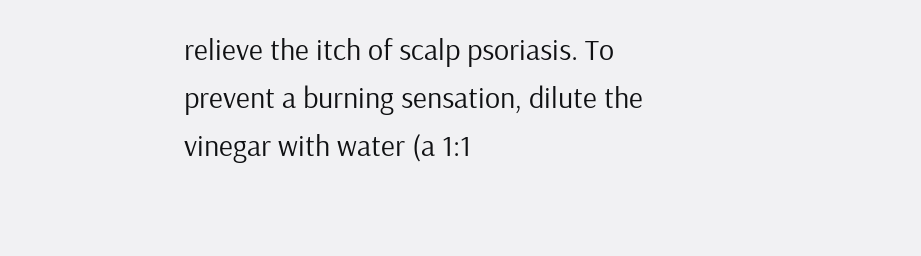relieve the itch of scalp psoriasis. To prevent a burning sensation, dilute the vinegar with water (a 1:1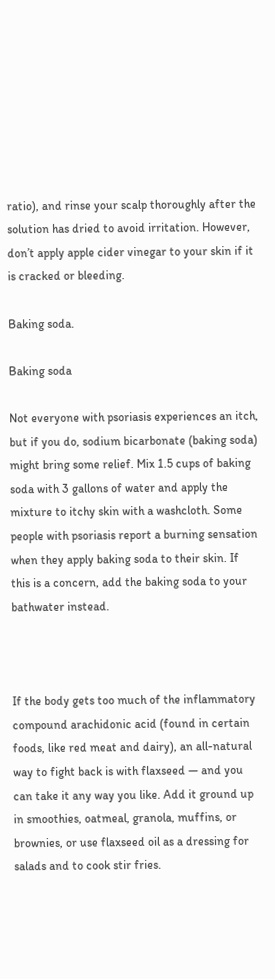ratio), and rinse your scalp thoroughly after the solution has dried to avoid irritation. However, don’t apply apple cider vinegar to your skin if it is cracked or bleeding.

Baking soda.

Baking soda

Not everyone with psoriasis experiences an itch, but if you do, sodium bicarbonate (baking soda) might bring some relief. Mix 1.5 cups of baking soda with 3 gallons of water and apply the mixture to itchy skin with a washcloth. Some people with psoriasis report a burning sensation when they apply baking soda to their skin. If this is a concern, add the baking soda to your bathwater instead.



If the body gets too much of the inflammatory compound arachidonic acid (found in certain foods, like red meat and dairy), an all-natural way to fight back is with flaxseed — and you can take it any way you like. Add it ground up in smoothies, oatmeal, granola, muffins, or brownies, or use flaxseed oil as a dressing for salads and to cook stir fries.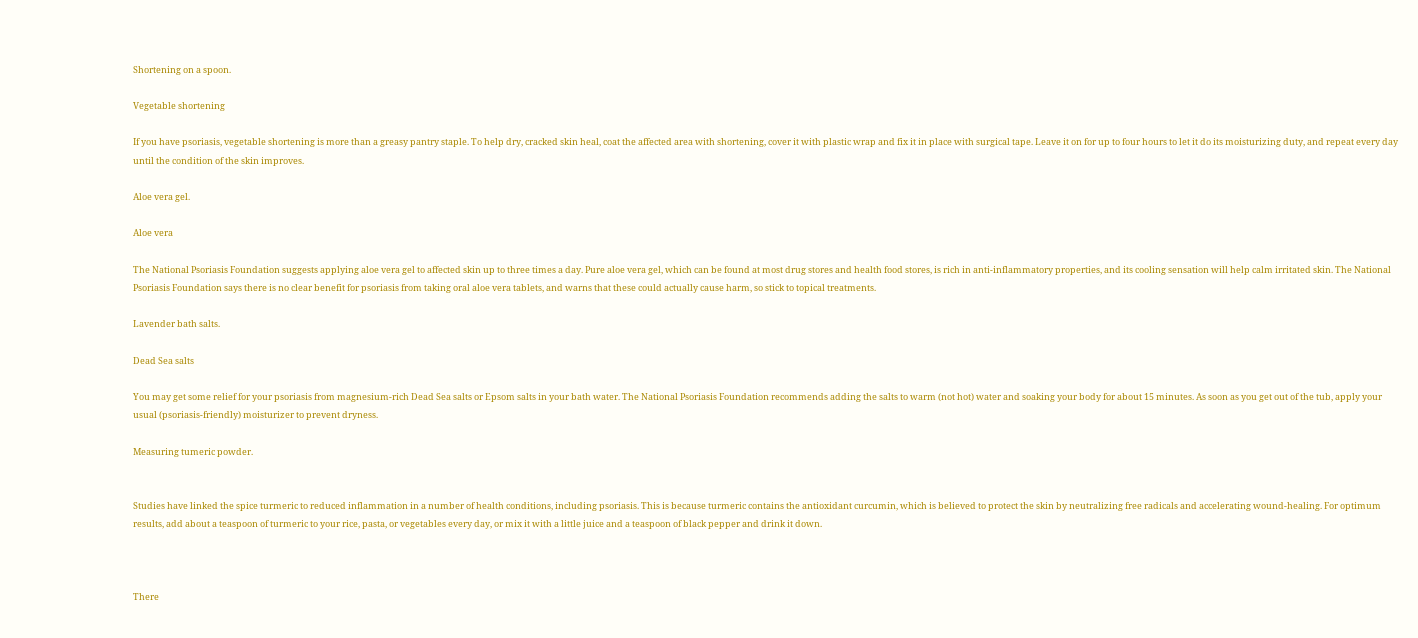Shortening on a spoon.

Vegetable shortening

If you have psoriasis, vegetable shortening is more than a greasy pantry staple. To help dry, cracked skin heal, coat the affected area with shortening, cover it with plastic wrap and fix it in place with surgical tape. Leave it on for up to four hours to let it do its moisturizing duty, and repeat every day until the condition of the skin improves.

Aloe vera gel.

Aloe vera

The National Psoriasis Foundation suggests applying aloe vera gel to affected skin up to three times a day. Pure aloe vera gel, which can be found at most drug stores and health food stores, is rich in anti-inflammatory properties, and its cooling sensation will help calm irritated skin. The National Psoriasis Foundation says there is no clear benefit for psoriasis from taking oral aloe vera tablets, and warns that these could actually cause harm, so stick to topical treatments.

Lavender bath salts.

Dead Sea salts

You may get some relief for your psoriasis from magnesium-rich Dead Sea salts or Epsom salts in your bath water. The National Psoriasis Foundation recommends adding the salts to warm (not hot) water and soaking your body for about 15 minutes. As soon as you get out of the tub, apply your usual (psoriasis-friendly) moisturizer to prevent dryness.

Measuring tumeric powder.


Studies have linked the spice turmeric to reduced inflammation in a number of health conditions, including psoriasis. This is because turmeric contains the antioxidant curcumin, which is believed to protect the skin by neutralizing free radicals and accelerating wound-healing. For optimum results, add about a teaspoon of turmeric to your rice, pasta, or vegetables every day, or mix it with a little juice and a teaspoon of black pepper and drink it down.



There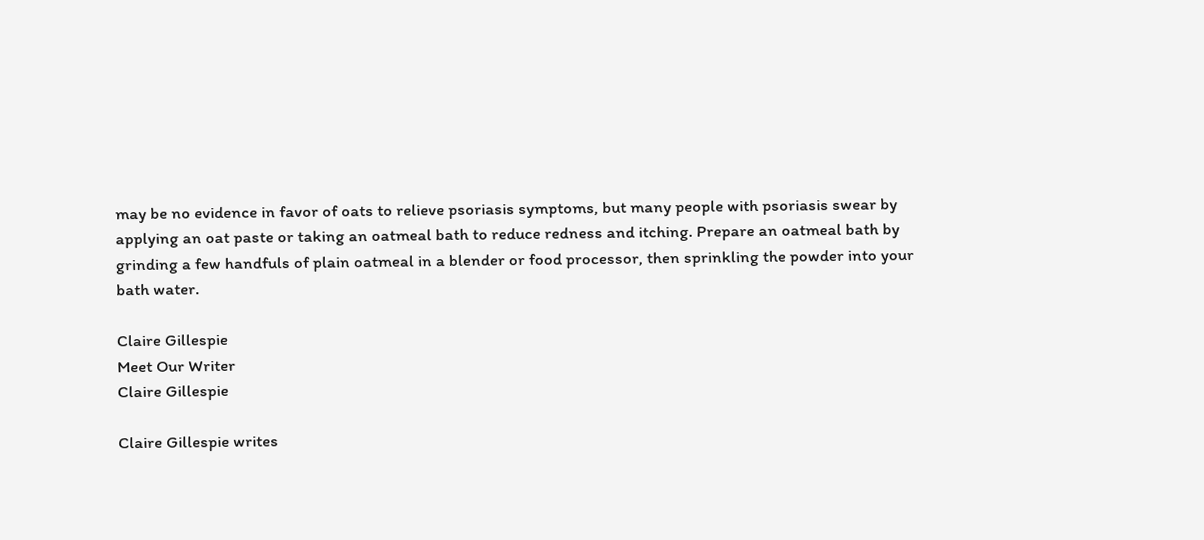may be no evidence in favor of oats to relieve psoriasis symptoms, but many people with psoriasis swear by applying an oat paste or taking an oatmeal bath to reduce redness and itching. Prepare an oatmeal bath by grinding a few handfuls of plain oatmeal in a blender or food processor, then sprinkling the powder into your bath water.

Claire Gillespie
Meet Our Writer
Claire Gillespie

Claire Gillespie writes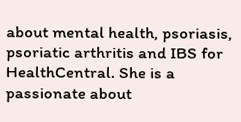about mental health, psoriasis, psoriatic arthritis and IBS for HealthCentral. She is a passionate about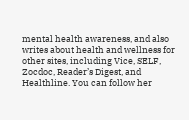mental health awareness, and also writes about health and wellness for other sites, including Vice, SELF, Zocdoc, Reader’s Digest, and Healthline. You can follow her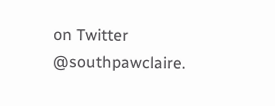on Twitter @southpawclaire.